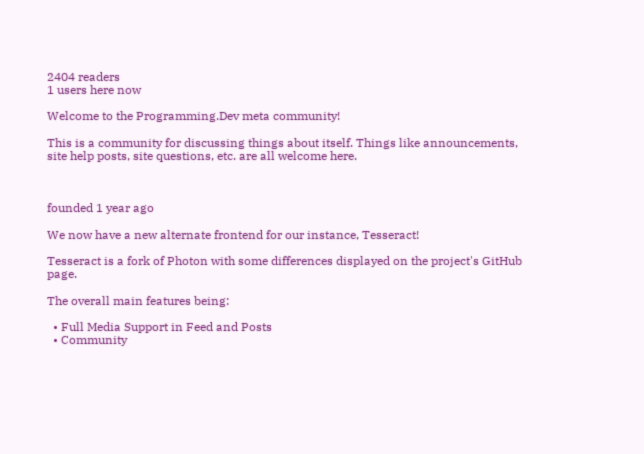2404 readers
1 users here now

Welcome to the Programming.Dev meta community!

This is a community for discussing things about itself. Things like announcements, site help posts, site questions, etc. are all welcome here.



founded 1 year ago

We now have a new alternate frontend for our instance, Tesseract!

Tesseract is a fork of Photon with some differences displayed on the project's GitHub page.

The overall main features being:

  • Full Media Support in Feed and Posts
  • Community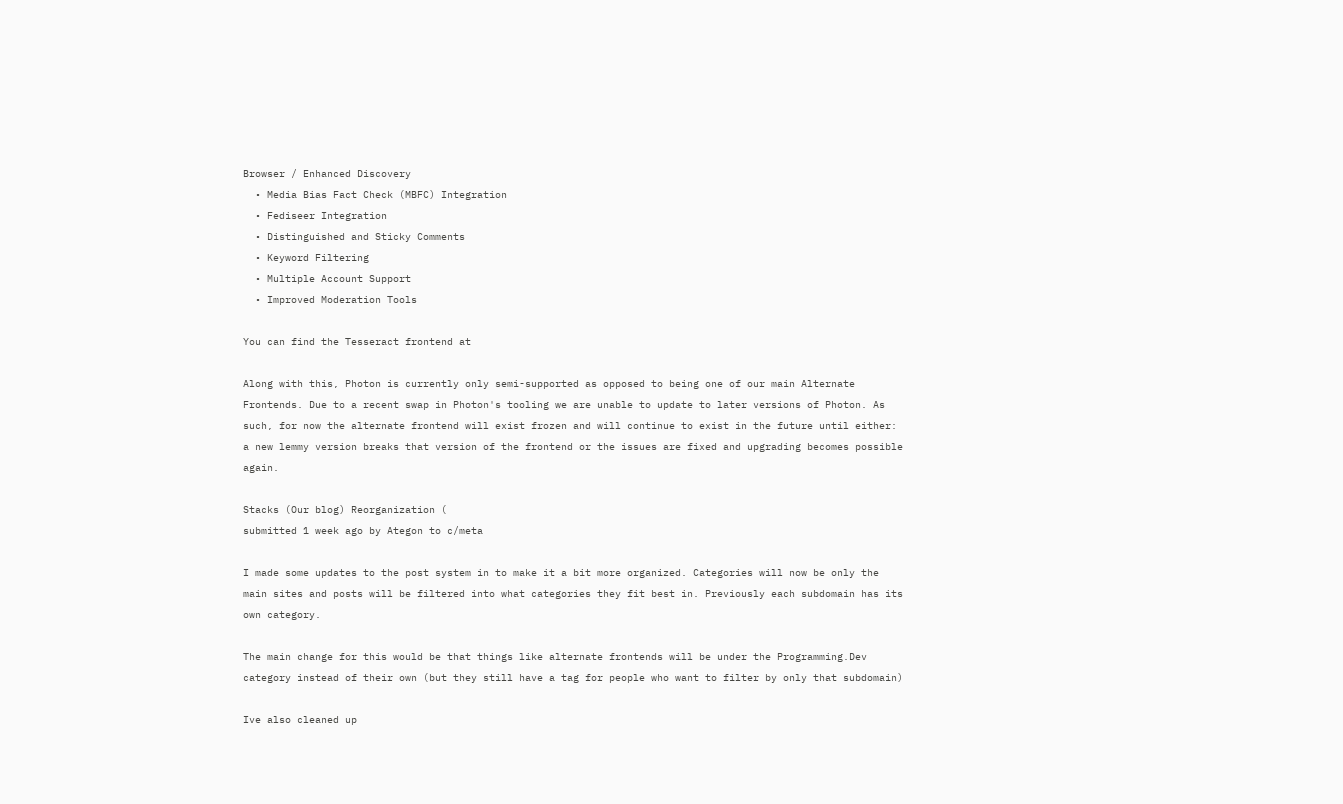Browser / Enhanced Discovery
  • Media Bias Fact Check (MBFC) Integration
  • Fediseer Integration
  • Distinguished and Sticky Comments
  • Keyword Filtering
  • Multiple Account Support
  • Improved Moderation Tools

You can find the Tesseract frontend at

Along with this, Photon is currently only semi-supported as opposed to being one of our main Alternate Frontends. Due to a recent swap in Photon's tooling we are unable to update to later versions of Photon. As such, for now the alternate frontend will exist frozen and will continue to exist in the future until either: a new lemmy version breaks that version of the frontend or the issues are fixed and upgrading becomes possible again.

Stacks (Our blog) Reorganization (
submitted 1 week ago by Ategon to c/meta

I made some updates to the post system in to make it a bit more organized. Categories will now be only the main sites and posts will be filtered into what categories they fit best in. Previously each subdomain has its own category.

The main change for this would be that things like alternate frontends will be under the Programming.Dev category instead of their own (but they still have a tag for people who want to filter by only that subdomain)

Ive also cleaned up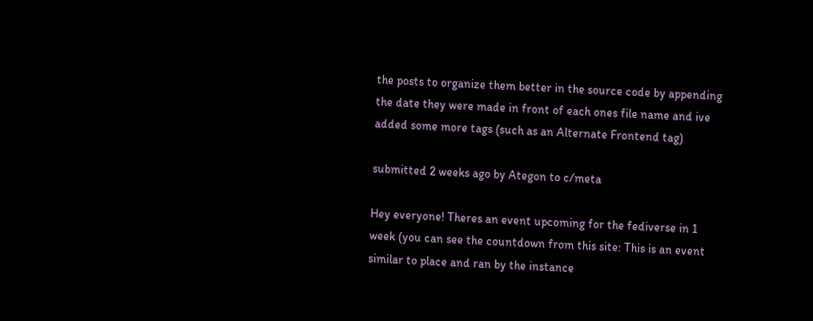the posts to organize them better in the source code by appending the date they were made in front of each ones file name and ive added some more tags (such as an Alternate Frontend tag)

submitted 2 weeks ago by Ategon to c/meta

Hey everyone! Theres an event upcoming for the fediverse in 1 week (you can see the countdown from this site: This is an event similar to place and ran by the instance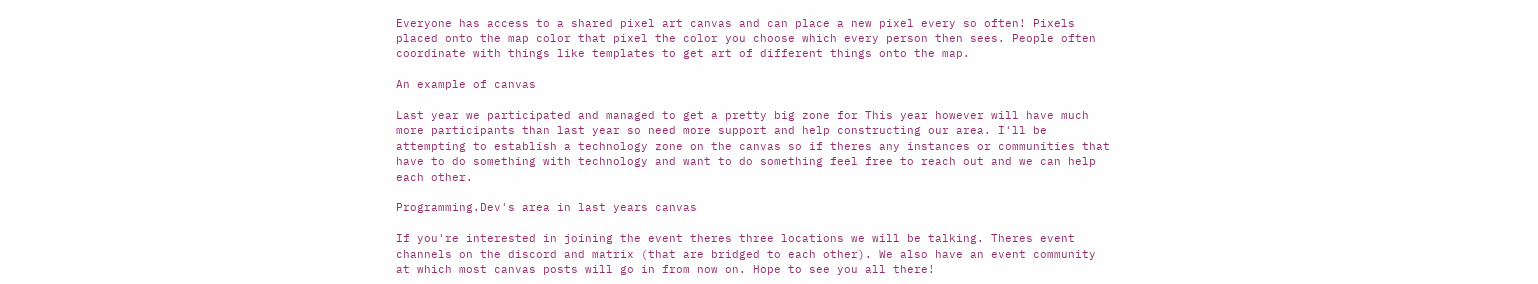Everyone has access to a shared pixel art canvas and can place a new pixel every so often! Pixels placed onto the map color that pixel the color you choose which every person then sees. People often coordinate with things like templates to get art of different things onto the map.

An example of canvas

Last year we participated and managed to get a pretty big zone for This year however will have much more participants than last year so need more support and help constructing our area. I'll be attempting to establish a technology zone on the canvas so if theres any instances or communities that have to do something with technology and want to do something feel free to reach out and we can help each other.

Programming.Dev's area in last years canvas

If you're interested in joining the event theres three locations we will be talking. Theres event channels on the discord and matrix (that are bridged to each other). We also have an event community at which most canvas posts will go in from now on. Hope to see you all there!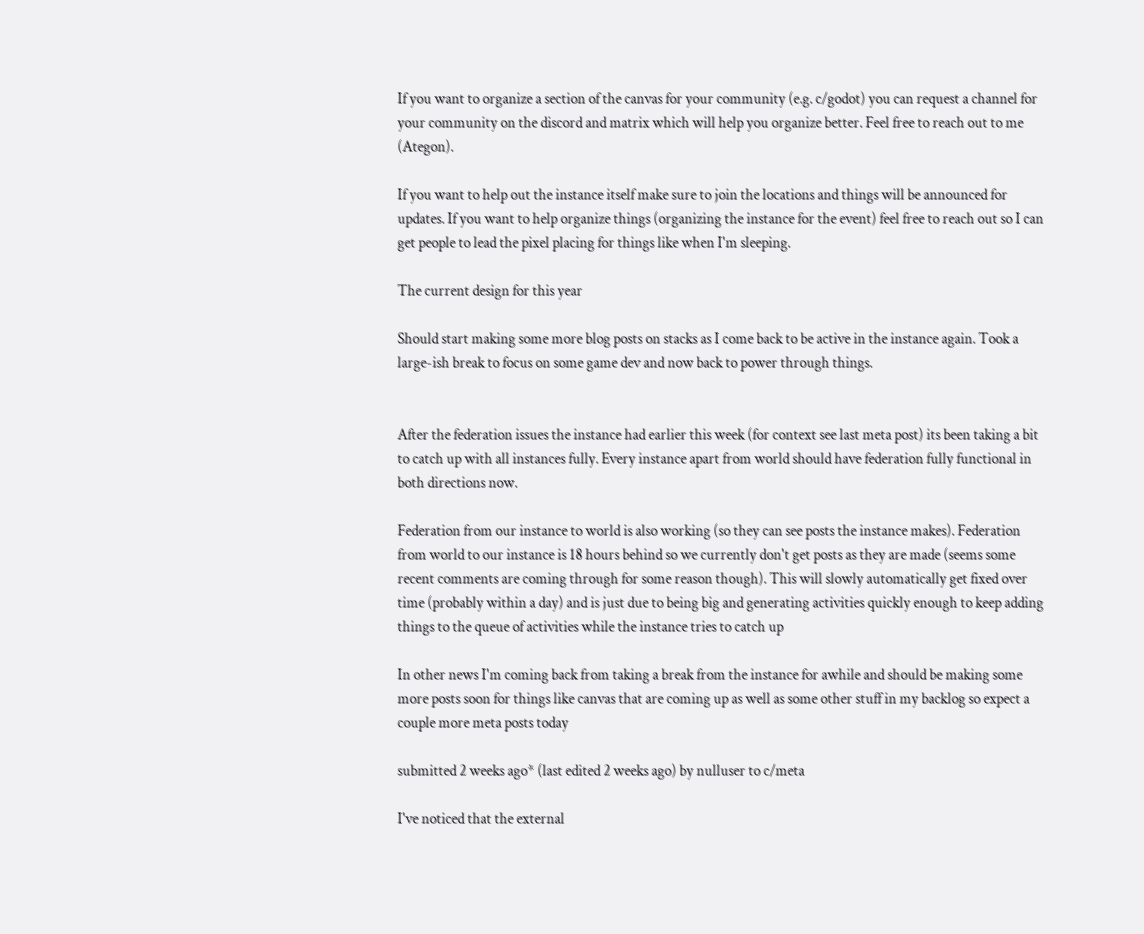If you want to organize a section of the canvas for your community (e.g. c/godot) you can request a channel for your community on the discord and matrix which will help you organize better. Feel free to reach out to me (Ategon).

If you want to help out the instance itself make sure to join the locations and things will be announced for updates. If you want to help organize things (organizing the instance for the event) feel free to reach out so I can get people to lead the pixel placing for things like when I'm sleeping.

The current design for this year

Should start making some more blog posts on stacks as I come back to be active in the instance again. Took a large-ish break to focus on some game dev and now back to power through things.


After the federation issues the instance had earlier this week (for context see last meta post) its been taking a bit to catch up with all instances fully. Every instance apart from world should have federation fully functional in both directions now.

Federation from our instance to world is also working (so they can see posts the instance makes). Federation from world to our instance is 18 hours behind so we currently don't get posts as they are made (seems some recent comments are coming through for some reason though). This will slowly automatically get fixed over time (probably within a day) and is just due to being big and generating activities quickly enough to keep adding things to the queue of activities while the instance tries to catch up

In other news I'm coming back from taking a break from the instance for awhile and should be making some more posts soon for things like canvas that are coming up as well as some other stuff in my backlog so expect a couple more meta posts today

submitted 2 weeks ago* (last edited 2 weeks ago) by nulluser to c/meta

I've noticed that the external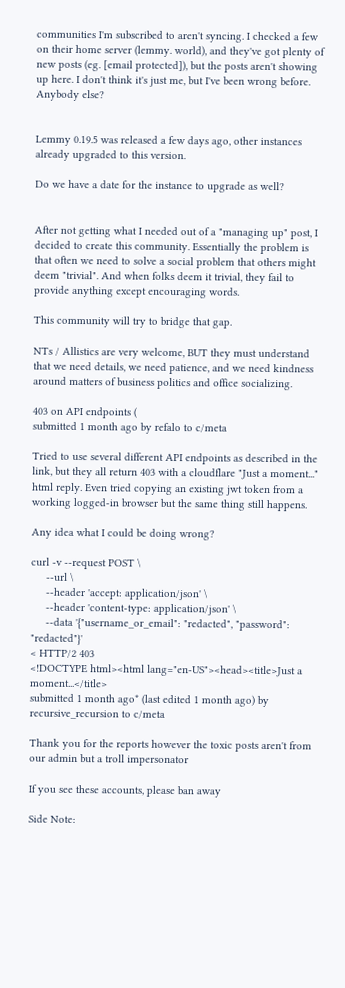communities I'm subscribed to aren't syncing. I checked a few on their home server (lemmy. world), and they've got plenty of new posts (eg. [email protected]), but the posts aren't showing up here. I don't think it's just me, but I've been wrong before. Anybody else?


Lemmy 0.19.5 was released a few days ago, other instances already upgraded to this version.

Do we have a date for the instance to upgrade as well?


After not getting what I needed out of a "managing up" post, I decided to create this community. Essentially the problem is that often we need to solve a social problem that others might deem "trivial". And when folks deem it trivial, they fail to provide anything except encouraging words.

This community will try to bridge that gap.

NTs / Allistics are very welcome, BUT they must understand that we need details, we need patience, and we need kindness around matters of business politics and office socializing.

403 on API endpoints (
submitted 1 month ago by refalo to c/meta

Tried to use several different API endpoints as described in the link, but they all return 403 with a cloudflare "Just a moment..." html reply. Even tried copying an existing jwt token from a working logged-in browser but the same thing still happens.

Any idea what I could be doing wrong?

curl -v --request POST \
     --url \
     --header 'accept: application/json' \
     --header 'content-type: application/json' \
     --data '{"username_or_email": "redacted", "password": "redacted"}'
< HTTP/2 403
<!DOCTYPE html><html lang="en-US"><head><title>Just a moment...</title>
submitted 1 month ago* (last edited 1 month ago) by recursive_recursion to c/meta

Thank you for the reports however the toxic posts aren't from our admin but a troll impersonator

If you see these accounts, please ban away

Side Note: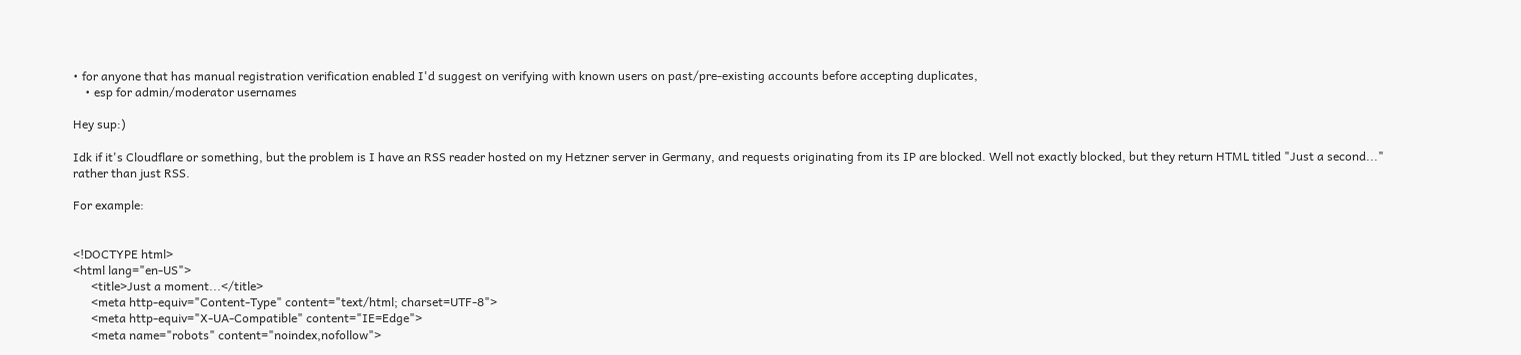• for anyone that has manual registration verification enabled I'd suggest on verifying with known users on past/pre-existing accounts before accepting duplicates,
    • esp for admin/moderator usernames

Hey sup:)

Idk if it's Cloudflare or something, but the problem is I have an RSS reader hosted on my Hetzner server in Germany, and requests originating from its IP are blocked. Well not exactly blocked, but they return HTML titled "Just a second..." rather than just RSS.

For example:


<!DOCTYPE html>
<html lang="en-US">
      <title>Just a moment...</title>
      <meta http-equiv="Content-Type" content="text/html; charset=UTF-8">
      <meta http-equiv="X-UA-Compatible" content="IE=Edge">
      <meta name="robots" content="noindex,nofollow">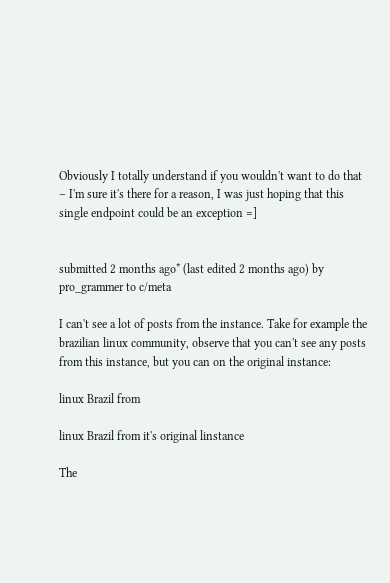Obviously I totally understand if you wouldn't want to do that – I'm sure it's there for a reason, I was just hoping that this single endpoint could be an exception =]


submitted 2 months ago* (last edited 2 months ago) by pro_grammer to c/meta

I can't see a lot of posts from the instance. Take for example the brazilian linux community, observe that you can't see any posts from this instance, but you can on the original instance:

linux Brazil from

linux Brazil from it's original linstance

The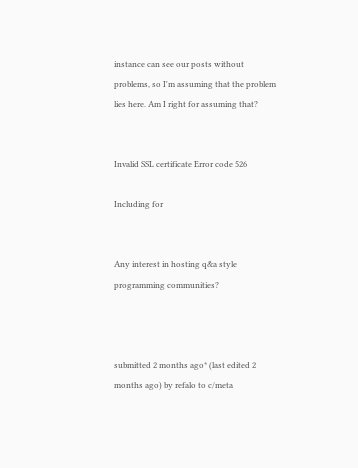instance can see our posts without problems, so I'm assuming that the problem lies here. Am I right for assuming that?


Invalid SSL certificate Error code 526

Including for


Any interest in hosting q&a style programming communities?



submitted 2 months ago* (last edited 2 months ago) by refalo to c/meta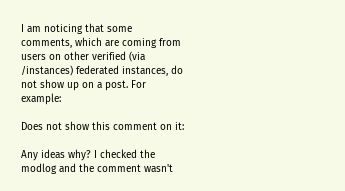I am noticing that some comments, which are coming from users on other verified (via /instances) federated instances, do not show up on a post. For example:

Does not show this comment on it:

Any ideas why? I checked the modlog and the comment wasn't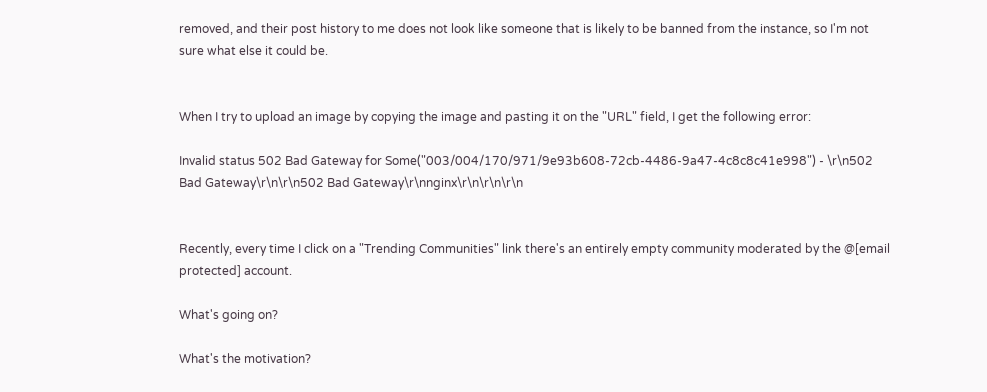removed, and their post history to me does not look like someone that is likely to be banned from the instance, so I'm not sure what else it could be.


When I try to upload an image by copying the image and pasting it on the "URL" field, I get the following error:

Invalid status 502 Bad Gateway for Some("003/004/170/971/9e93b608-72cb-4486-9a47-4c8c8c41e998") - \r\n502 Bad Gateway\r\n\r\n502 Bad Gateway\r\nnginx\r\n\r\n\r\n


Recently, every time I click on a "Trending Communities" link there's an entirely empty community moderated by the @[email protected] account.

What's going on?

What's the motivation?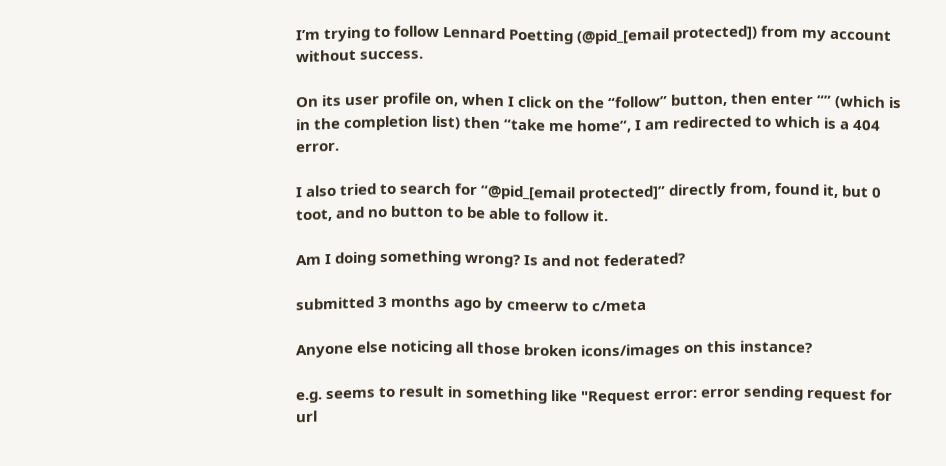I’m trying to follow Lennard Poetting (@pid_[email protected]) from my account without success.

On its user profile on, when I click on the “follow” button, then enter “” (which is in the completion list) then “take me home”, I am redirected to which is a 404 error.

I also tried to search for “@pid_[email protected]” directly from, found it, but 0 toot, and no button to be able to follow it.

Am I doing something wrong? Is and not federated?

submitted 3 months ago by cmeerw to c/meta

Anyone else noticing all those broken icons/images on this instance?

e.g. seems to result in something like "Request error: error sending request for url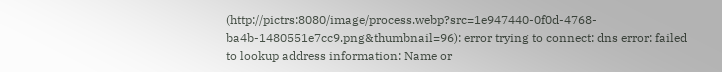(http://pictrs:8080/image/process.webp?src=1e947440-0f0d-4768-ba4b-1480551e7cc9.png&thumbnail=96): error trying to connect: dns error: failed to lookup address information: Name or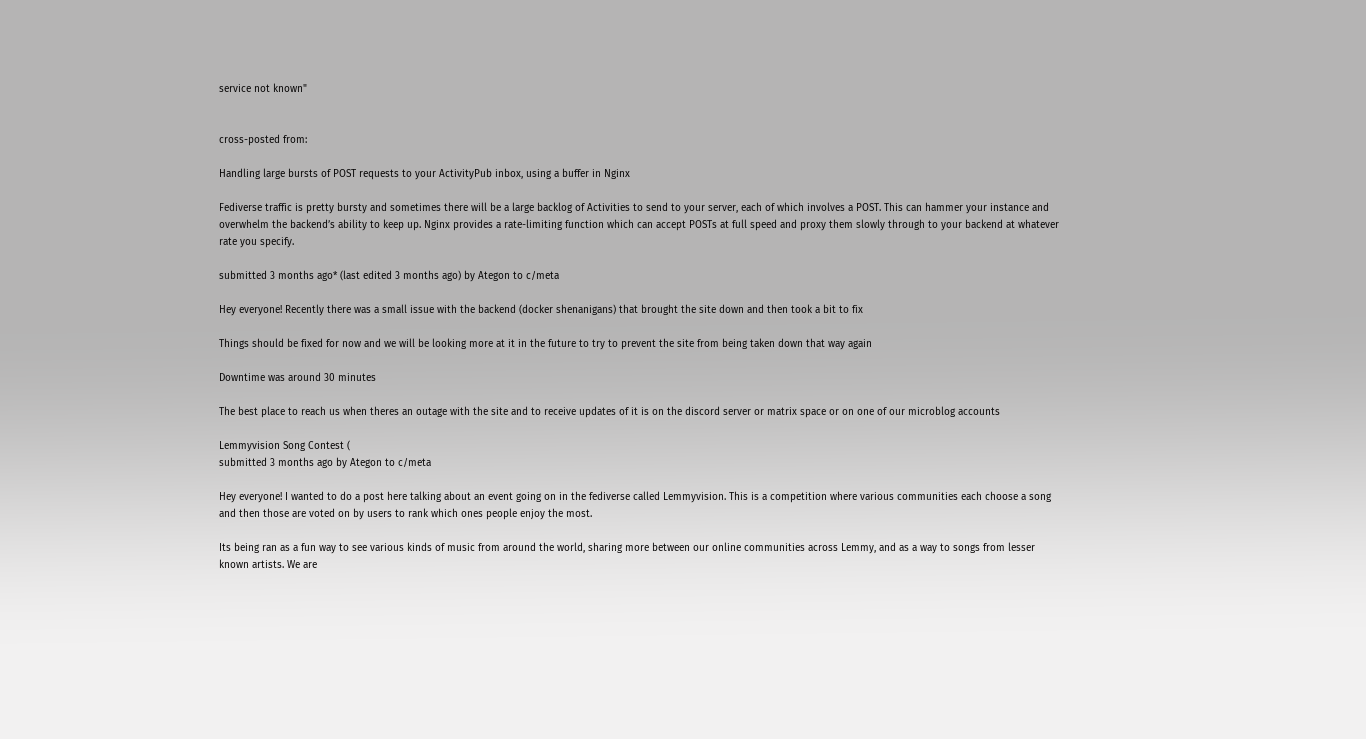service not known"


cross-posted from:

Handling large bursts of POST requests to your ActivityPub inbox, using a buffer in Nginx

Fediverse traffic is pretty bursty and sometimes there will be a large backlog of Activities to send to your server, each of which involves a POST. This can hammer your instance and overwhelm the backend’s ability to keep up. Nginx provides a rate-limiting function which can accept POSTs at full speed and proxy them slowly through to your backend at whatever rate you specify.

submitted 3 months ago* (last edited 3 months ago) by Ategon to c/meta

Hey everyone! Recently there was a small issue with the backend (docker shenanigans) that brought the site down and then took a bit to fix

Things should be fixed for now and we will be looking more at it in the future to try to prevent the site from being taken down that way again

Downtime was around 30 minutes

The best place to reach us when theres an outage with the site and to receive updates of it is on the discord server or matrix space or on one of our microblog accounts

Lemmyvision Song Contest (
submitted 3 months ago by Ategon to c/meta

Hey everyone! I wanted to do a post here talking about an event going on in the fediverse called Lemmyvision. This is a competition where various communities each choose a song and then those are voted on by users to rank which ones people enjoy the most.

Its being ran as a fun way to see various kinds of music from around the world, sharing more between our online communities across Lemmy, and as a way to songs from lesser known artists. We are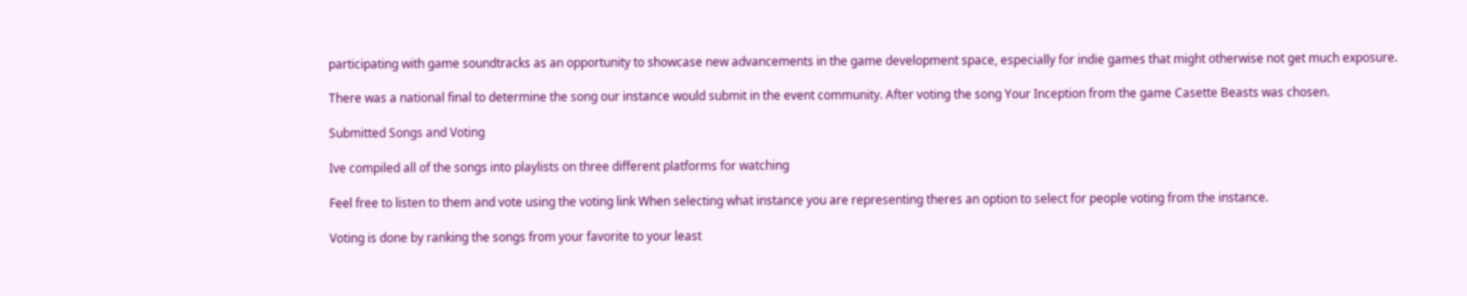participating with game soundtracks as an opportunity to showcase new advancements in the game development space, especially for indie games that might otherwise not get much exposure.

There was a national final to determine the song our instance would submit in the event community. After voting the song Your Inception from the game Casette Beasts was chosen.

Submitted Songs and Voting

Ive compiled all of the songs into playlists on three different platforms for watching

Feel free to listen to them and vote using the voting link When selecting what instance you are representing theres an option to select for people voting from the instance.

Voting is done by ranking the songs from your favorite to your least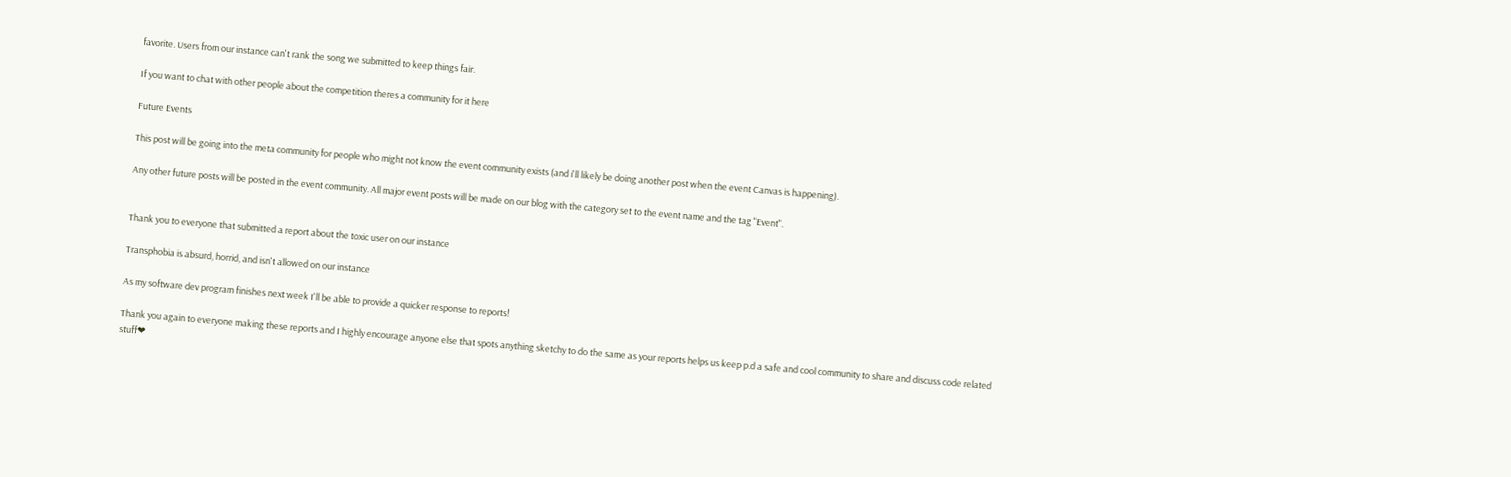favorite. Users from our instance can't rank the song we submitted to keep things fair.

If you want to chat with other people about the competition theres a community for it here

Future Events

This post will be going into the meta community for people who might not know the event community exists (and i'll likely be doing another post when the event Canvas is happening).

Any other future posts will be posted in the event community. All major event posts will be made on our blog with the category set to the event name and the tag "Event".


Thank you to everyone that submitted a report about the toxic user on our instance

Transphobia is absurd, horrid, and isn't allowed on our instance

As my software dev program finishes next week I'll be able to provide a quicker response to reports!

Thank you again to everyone making these reports and I highly encourage anyone else that spots anything sketchy to do the same as your reports helps us keep p.d a safe and cool community to share and discuss code related stuff❤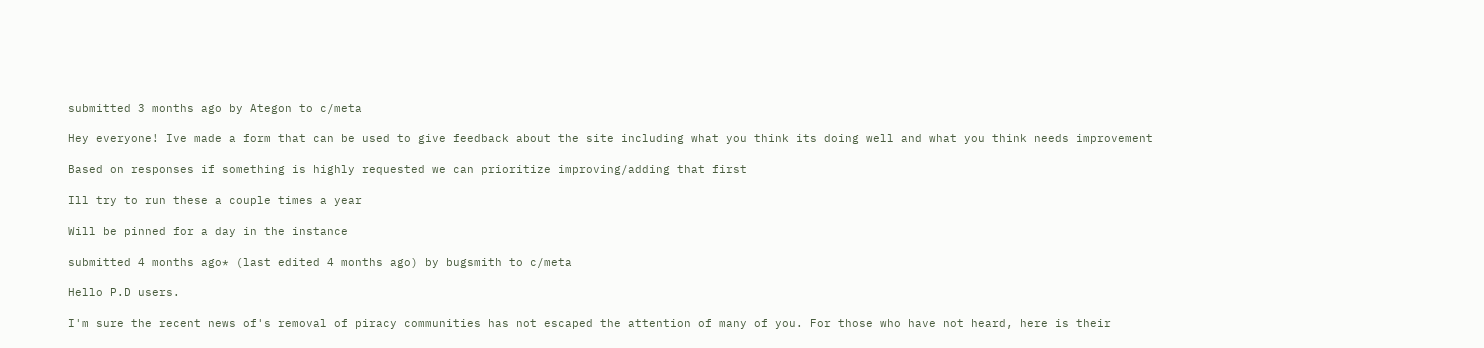submitted 3 months ago by Ategon to c/meta

Hey everyone! Ive made a form that can be used to give feedback about the site including what you think its doing well and what you think needs improvement

Based on responses if something is highly requested we can prioritize improving/adding that first

Ill try to run these a couple times a year

Will be pinned for a day in the instance

submitted 4 months ago* (last edited 4 months ago) by bugsmith to c/meta

Hello P.D users.

I'm sure the recent news of's removal of piracy communities has not escaped the attention of many of you. For those who have not heard, here is their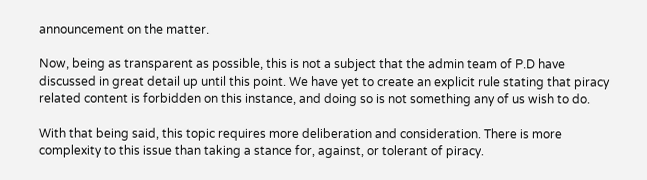announcement on the matter.

Now, being as transparent as possible, this is not a subject that the admin team of P.D have discussed in great detail up until this point. We have yet to create an explicit rule stating that piracy related content is forbidden on this instance, and doing so is not something any of us wish to do.

With that being said, this topic requires more deliberation and consideration. There is more complexity to this issue than taking a stance for, against, or tolerant of piracy.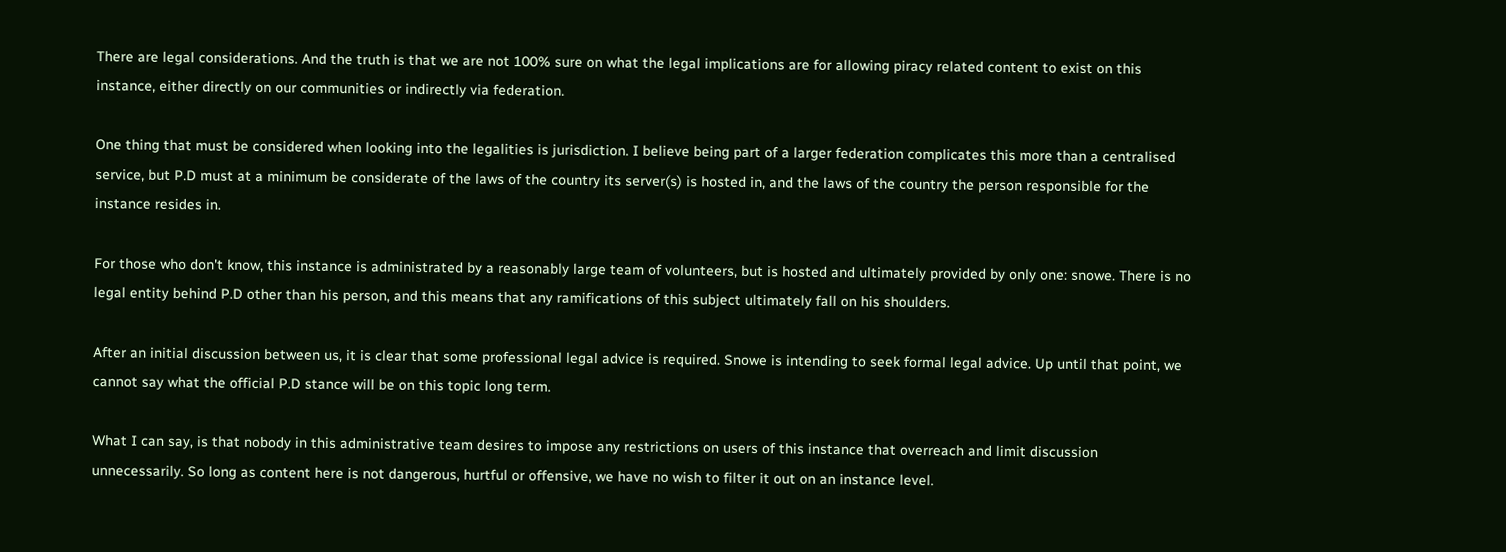There are legal considerations. And the truth is that we are not 100% sure on what the legal implications are for allowing piracy related content to exist on this instance, either directly on our communities or indirectly via federation.

One thing that must be considered when looking into the legalities is jurisdiction. I believe being part of a larger federation complicates this more than a centralised service, but P.D must at a minimum be considerate of the laws of the country its server(s) is hosted in, and the laws of the country the person responsible for the instance resides in.

For those who don't know, this instance is administrated by a reasonably large team of volunteers, but is hosted and ultimately provided by only one: snowe. There is no legal entity behind P.D other than his person, and this means that any ramifications of this subject ultimately fall on his shoulders.

After an initial discussion between us, it is clear that some professional legal advice is required. Snowe is intending to seek formal legal advice. Up until that point, we cannot say what the official P.D stance will be on this topic long term.

What I can say, is that nobody in this administrative team desires to impose any restrictions on users of this instance that overreach and limit discussion unnecessarily. So long as content here is not dangerous, hurtful or offensive, we have no wish to filter it out on an instance level.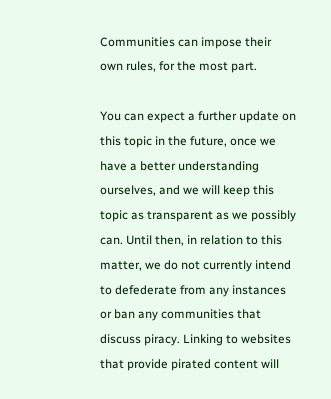Communities can impose their own rules, for the most part.

You can expect a further update on this topic in the future, once we have a better understanding ourselves, and we will keep this topic as transparent as we possibly can. Until then, in relation to this matter, we do not currently intend to defederate from any instances or ban any communities that discuss piracy. Linking to websites that provide pirated content will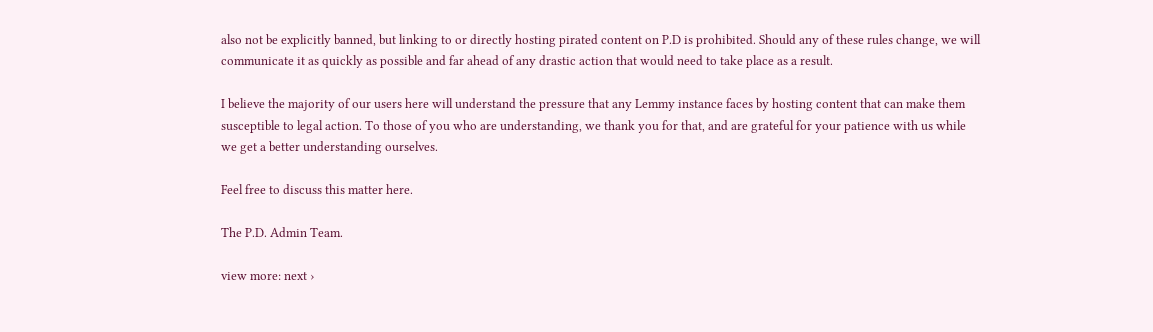also not be explicitly banned, but linking to or directly hosting pirated content on P.D is prohibited. Should any of these rules change, we will communicate it as quickly as possible and far ahead of any drastic action that would need to take place as a result.

I believe the majority of our users here will understand the pressure that any Lemmy instance faces by hosting content that can make them susceptible to legal action. To those of you who are understanding, we thank you for that, and are grateful for your patience with us while we get a better understanding ourselves.

Feel free to discuss this matter here.

The P.D. Admin Team.

view more: next ›